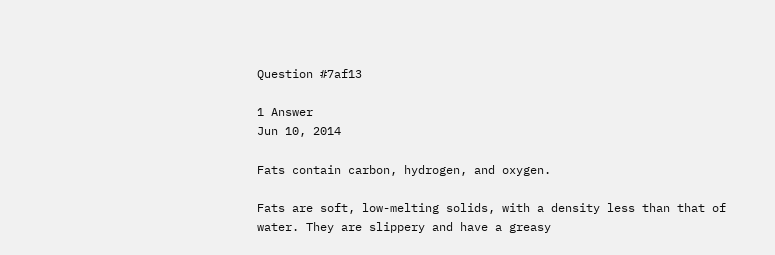Question #7af13

1 Answer
Jun 10, 2014

Fats contain carbon, hydrogen, and oxygen.

Fats are soft, low-melting solids, with a density less than that of water. They are slippery and have a greasy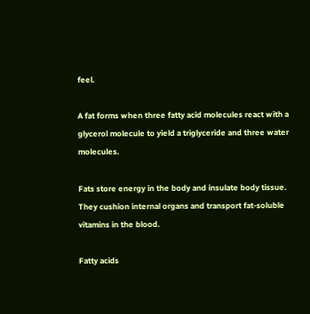feel.

A fat forms when three fatty acid molecules react with a glycerol molecule to yield a triglyceride and three water molecules.

Fats store energy in the body and insulate body tissue. They cushion internal organs and transport fat-soluble vitamins in the blood.

Fatty acids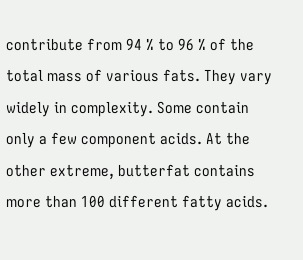contribute from 94 % to 96 % of the total mass of various fats. They vary widely in complexity. Some contain only a few component acids. At the other extreme, butterfat contains more than 100 different fatty acids.